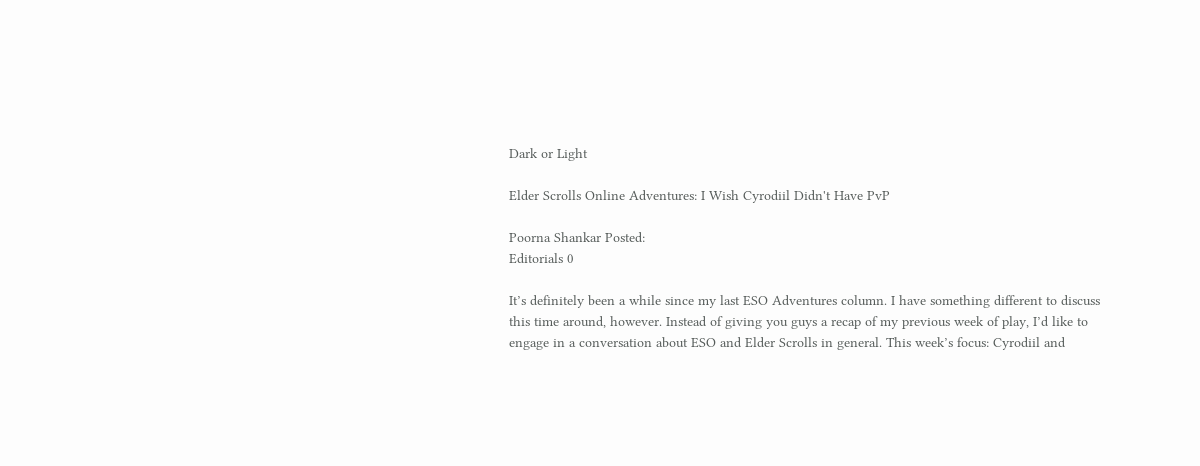Dark or Light

Elder Scrolls Online Adventures: I Wish Cyrodiil Didn't Have PvP

Poorna Shankar Posted:
Editorials 0

It’s definitely been a while since my last ESO Adventures column. I have something different to discuss this time around, however. Instead of giving you guys a recap of my previous week of play, I’d like to engage in a conversation about ESO and Elder Scrolls in general. This week’s focus: Cyrodiil and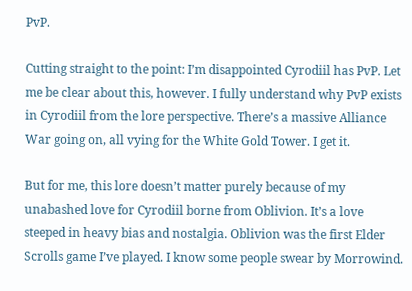PvP.

Cutting straight to the point: I’m disappointed Cyrodiil has PvP. Let me be clear about this, however. I fully understand why PvP exists in Cyrodiil from the lore perspective. There’s a massive Alliance War going on, all vying for the White Gold Tower. I get it.

But for me, this lore doesn’t matter purely because of my unabashed love for Cyrodiil borne from Oblivion. It’s a love steeped in heavy bias and nostalgia. Oblivion was the first Elder Scrolls game I’ve played. I know some people swear by Morrowind.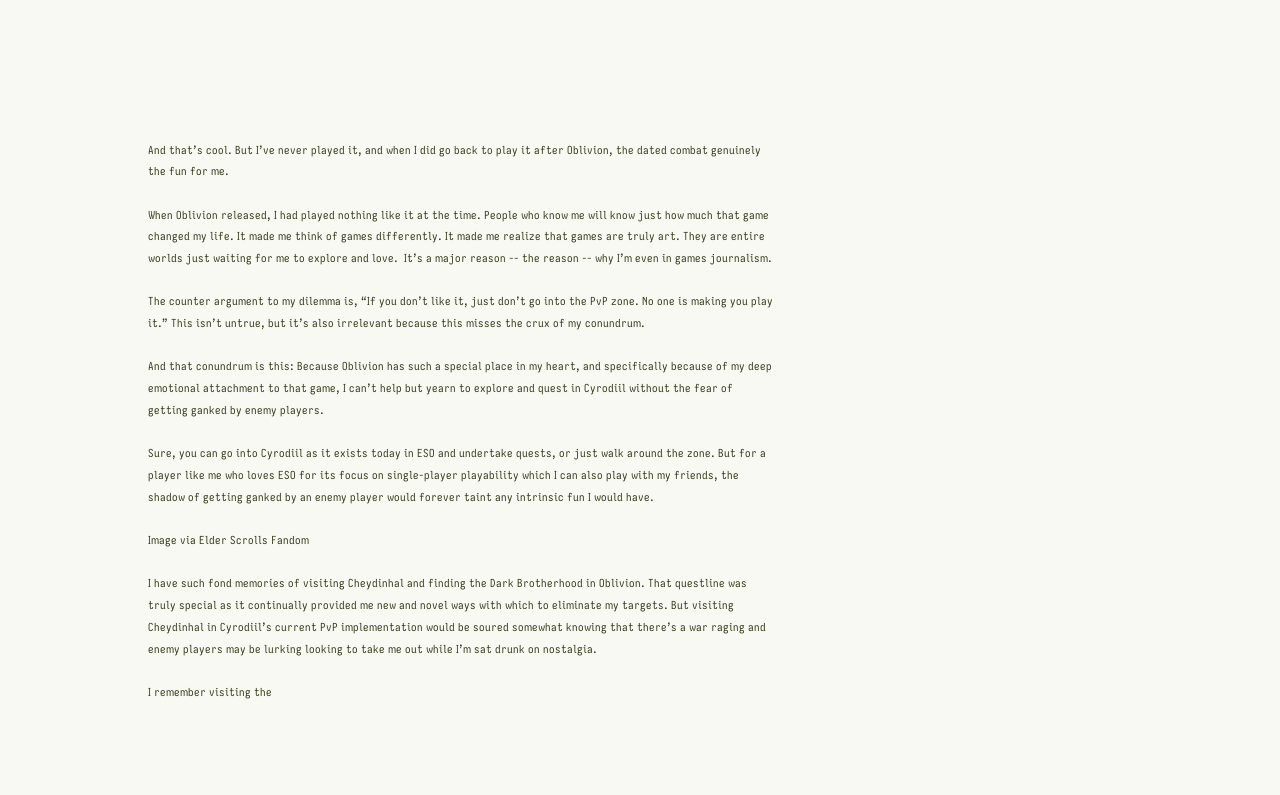And that’s cool. But I’ve never played it, and when I did go back to play it after Oblivion, the dated combat genuinely the fun for me.

When Oblivion released, I had played nothing like it at the time. People who know me will know just how much that game changed my life. It made me think of games differently. It made me realize that games are truly art. They are entire worlds just waiting for me to explore and love.  It’s a major reason -- the reason -- why I’m even in games journalism.

The counter argument to my dilemma is, “If you don’t like it, just don’t go into the PvP zone. No one is making you play it.” This isn’t untrue, but it’s also irrelevant because this misses the crux of my conundrum.

And that conundrum is this: Because Oblivion has such a special place in my heart, and specifically because of my deep emotional attachment to that game, I can’t help but yearn to explore and quest in Cyrodiil without the fear of getting ganked by enemy players.

Sure, you can go into Cyrodiil as it exists today in ESO and undertake quests, or just walk around the zone. But for a player like me who loves ESO for its focus on single-player playability which I can also play with my friends, the shadow of getting ganked by an enemy player would forever taint any intrinsic fun I would have.

Image via Elder Scrolls Fandom

I have such fond memories of visiting Cheydinhal and finding the Dark Brotherhood in Oblivion. That questline was truly special as it continually provided me new and novel ways with which to eliminate my targets. But visiting Cheydinhal in Cyrodiil’s current PvP implementation would be soured somewhat knowing that there’s a war raging and enemy players may be lurking looking to take me out while I’m sat drunk on nostalgia.

I remember visiting the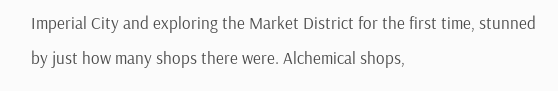Imperial City and exploring the Market District for the first time, stunned by just how many shops there were. Alchemical shops,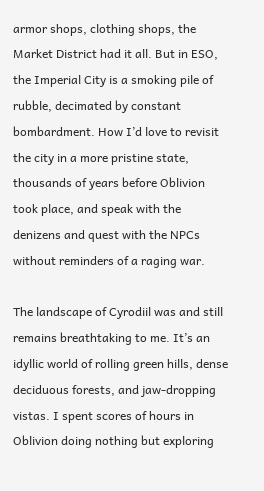armor shops, clothing shops, the Market District had it all. But in ESO, the Imperial City is a smoking pile of rubble, decimated by constant bombardment. How I’d love to revisit the city in a more pristine state, thousands of years before Oblivion took place, and speak with the denizens and quest with the NPCs without reminders of a raging war.

The landscape of Cyrodiil was and still remains breathtaking to me. It’s an idyllic world of rolling green hills, dense deciduous forests, and jaw-dropping vistas. I spent scores of hours in Oblivion doing nothing but exploring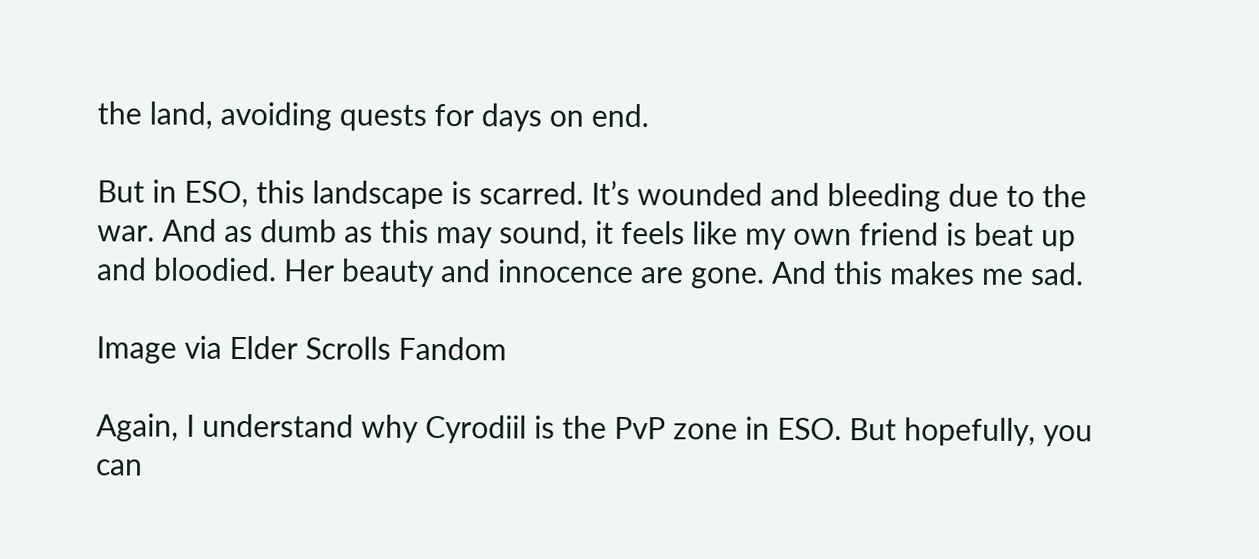the land, avoiding quests for days on end.

But in ESO, this landscape is scarred. It’s wounded and bleeding due to the war. And as dumb as this may sound, it feels like my own friend is beat up and bloodied. Her beauty and innocence are gone. And this makes me sad.

Image via Elder Scrolls Fandom

Again, I understand why Cyrodiil is the PvP zone in ESO. But hopefully, you can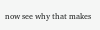now see why that makes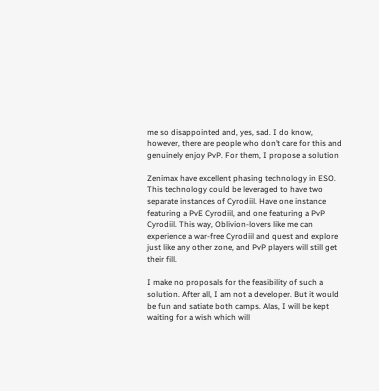me so disappointed and, yes, sad. I do know, however, there are people who don’t care for this and genuinely enjoy PvP. For them, I propose a solution

Zenimax have excellent phasing technology in ESO. This technology could be leveraged to have two separate instances of Cyrodiil. Have one instance featuring a PvE Cyrodiil, and one featuring a PvP Cyrodiil. This way, Oblivion-lovers like me can experience a war-free Cyrodiil and quest and explore just like any other zone, and PvP players will still get their fill.

I make no proposals for the feasibility of such a solution. After all, I am not a developer. But it would be fun and satiate both camps. Alas, I will be kept waiting for a wish which will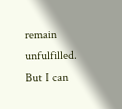remain unfulfilled. But I can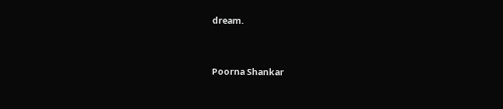dream.


Poorna Shankar